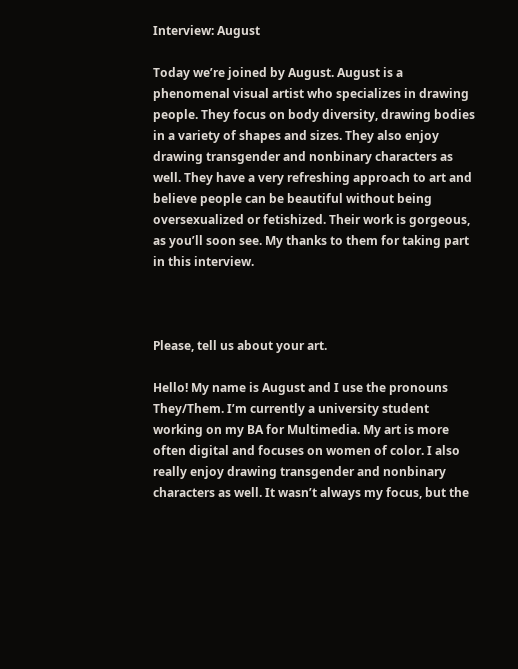Interview: August

Today we’re joined by August. August is a phenomenal visual artist who specializes in drawing people. They focus on body diversity, drawing bodies in a variety of shapes and sizes. They also enjoy drawing transgender and nonbinary characters as well. They have a very refreshing approach to art and believe people can be beautiful without being oversexualized or fetishized. Their work is gorgeous, as you’ll soon see. My thanks to them for taking part in this interview.



Please, tell us about your art.

Hello! My name is August and I use the pronouns They/Them. I’m currently a university student working on my BA for Multimedia. My art is more often digital and focuses on women of color. I also really enjoy drawing transgender and nonbinary characters as well. It wasn’t always my focus, but the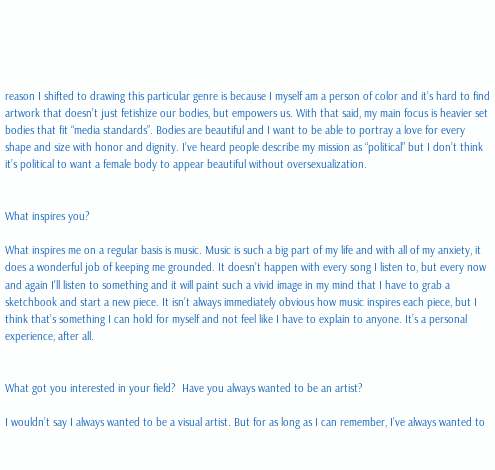reason I shifted to drawing this particular genre is because I myself am a person of color and it’s hard to find artwork that doesn’t just fetishize our bodies, but empowers us. With that said, my main focus is heavier set bodies that fit “media standards”. Bodies are beautiful and I want to be able to portray a love for every shape and size with honor and dignity. I’ve heard people describe my mission as “political” but I don’t think it’s political to want a female body to appear beautiful without oversexualization.


What inspires you?

What inspires me on a regular basis is music. Music is such a big part of my life and with all of my anxiety, it does a wonderful job of keeping me grounded. It doesn’t happen with every song I listen to, but every now and again I’ll listen to something and it will paint such a vivid image in my mind that I have to grab a sketchbook and start a new piece. It isn’t always immediately obvious how music inspires each piece, but I think that’s something I can hold for myself and not feel like I have to explain to anyone. It’s a personal experience, after all.


What got you interested in your field?  Have you always wanted to be an artist?

I wouldn’t say I always wanted to be a visual artist. But for as long as I can remember, I’ve always wanted to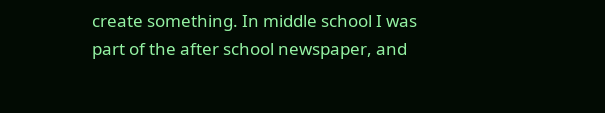create something. In middle school I was part of the after school newspaper, and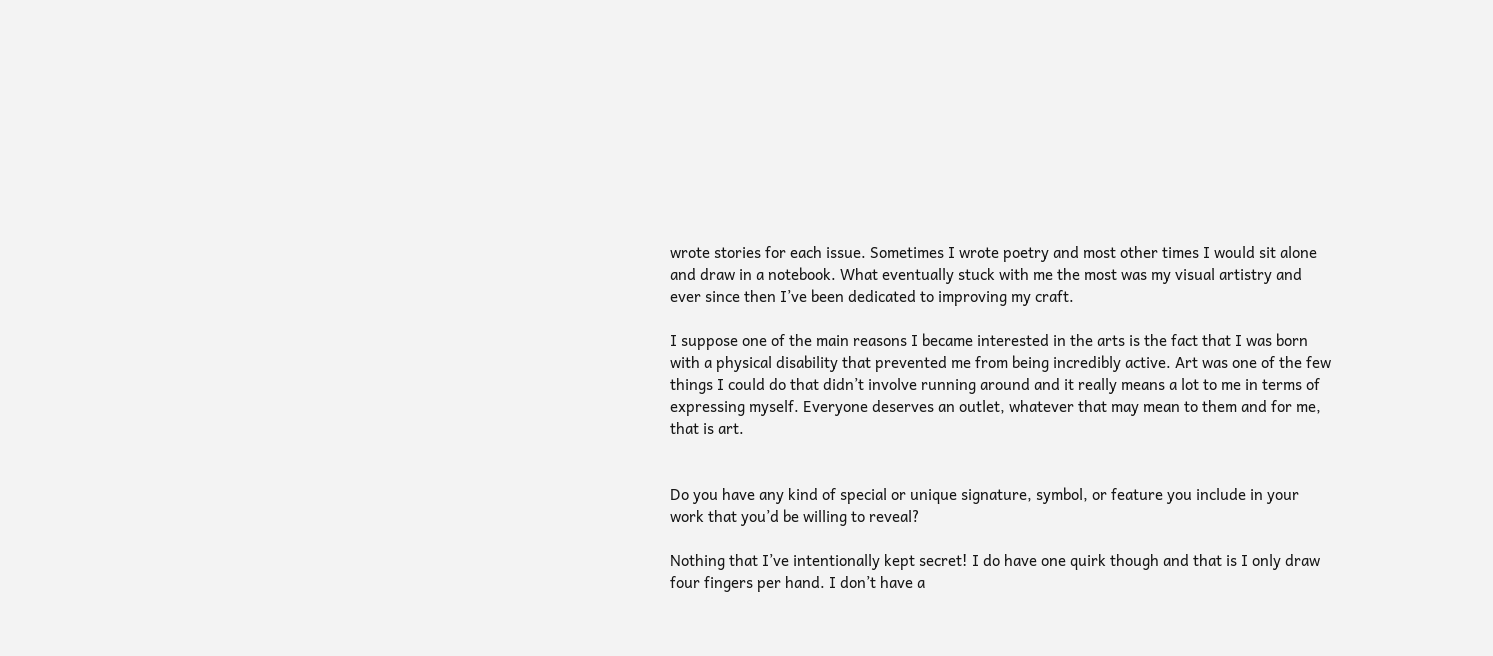wrote stories for each issue. Sometimes I wrote poetry and most other times I would sit alone and draw in a notebook. What eventually stuck with me the most was my visual artistry and ever since then I’ve been dedicated to improving my craft.

I suppose one of the main reasons I became interested in the arts is the fact that I was born with a physical disability that prevented me from being incredibly active. Art was one of the few things I could do that didn’t involve running around and it really means a lot to me in terms of expressing myself. Everyone deserves an outlet, whatever that may mean to them and for me, that is art.


Do you have any kind of special or unique signature, symbol, or feature you include in your work that you’d be willing to reveal?

Nothing that I’ve intentionally kept secret! I do have one quirk though and that is I only draw four fingers per hand. I don’t have a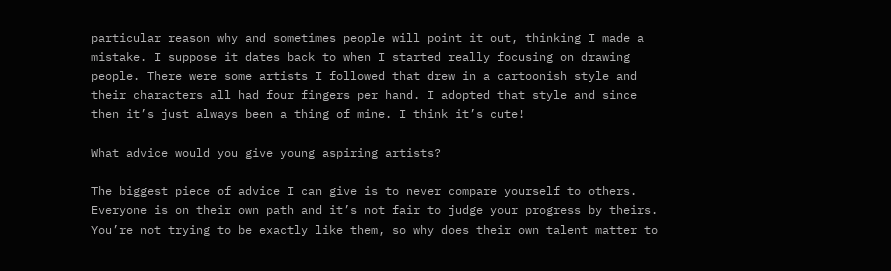particular reason why and sometimes people will point it out, thinking I made a mistake. I suppose it dates back to when I started really focusing on drawing people. There were some artists I followed that drew in a cartoonish style and their characters all had four fingers per hand. I adopted that style and since then it’s just always been a thing of mine. I think it’s cute!

What advice would you give young aspiring artists?

The biggest piece of advice I can give is to never compare yourself to others. Everyone is on their own path and it’s not fair to judge your progress by theirs. You’re not trying to be exactly like them, so why does their own talent matter to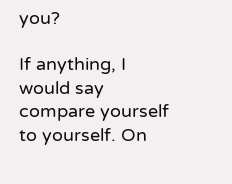you?

If anything, I would say compare yourself to yourself. On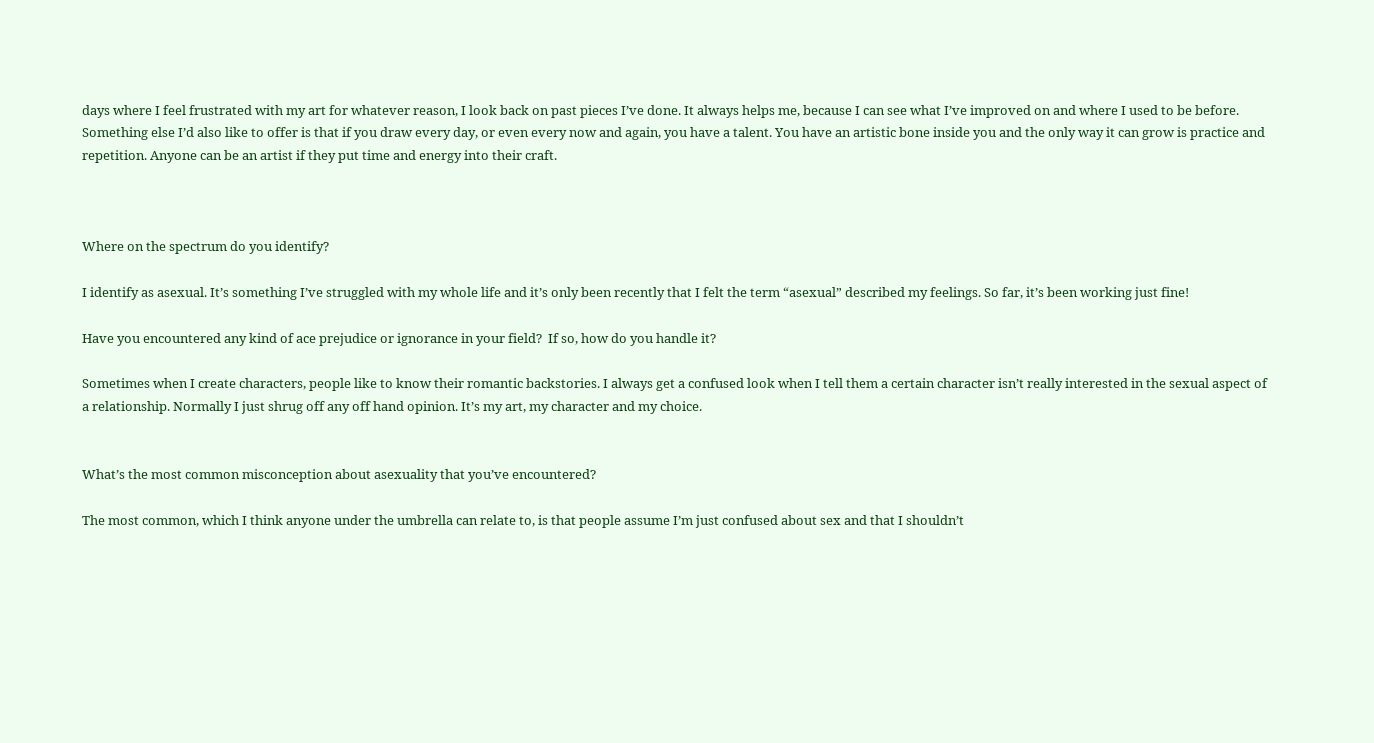days where I feel frustrated with my art for whatever reason, I look back on past pieces I’ve done. It always helps me, because I can see what I’ve improved on and where I used to be before. Something else I’d also like to offer is that if you draw every day, or even every now and again, you have a talent. You have an artistic bone inside you and the only way it can grow is practice and repetition. Anyone can be an artist if they put time and energy into their craft.



Where on the spectrum do you identify?

I identify as asexual. It’s something I’ve struggled with my whole life and it’s only been recently that I felt the term “asexual” described my feelings. So far, it’s been working just fine!

Have you encountered any kind of ace prejudice or ignorance in your field?  If so, how do you handle it?

Sometimes when I create characters, people like to know their romantic backstories. I always get a confused look when I tell them a certain character isn’t really interested in the sexual aspect of a relationship. Normally I just shrug off any off hand opinion. It’s my art, my character and my choice.


What’s the most common misconception about asexuality that you’ve encountered?

The most common, which I think anyone under the umbrella can relate to, is that people assume I’m just confused about sex and that I shouldn’t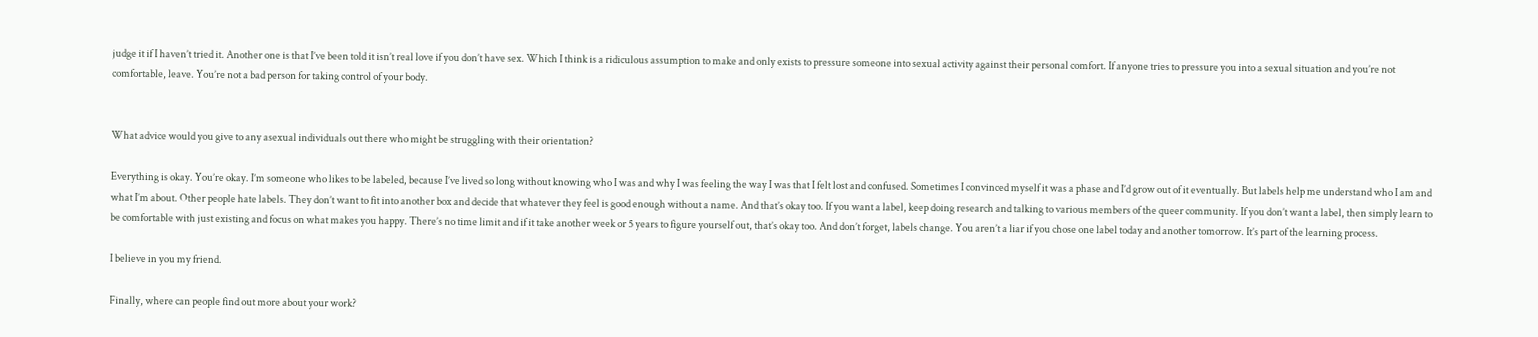judge it if I haven’t tried it. Another one is that I’ve been told it isn’t real love if you don’t have sex. Which I think is a ridiculous assumption to make and only exists to pressure someone into sexual activity against their personal comfort. If anyone tries to pressure you into a sexual situation and you’re not comfortable, leave. You’re not a bad person for taking control of your body.


What advice would you give to any asexual individuals out there who might be struggling with their orientation?

Everything is okay. You’re okay. I’m someone who likes to be labeled, because I’ve lived so long without knowing who I was and why I was feeling the way I was that I felt lost and confused. Sometimes I convinced myself it was a phase and I’d grow out of it eventually. But labels help me understand who I am and what I’m about. Other people hate labels. They don’t want to fit into another box and decide that whatever they feel is good enough without a name. And that’s okay too. If you want a label, keep doing research and talking to various members of the queer community. If you don’t want a label, then simply learn to be comfortable with just existing and focus on what makes you happy. There’s no time limit and if it take another week or 5 years to figure yourself out, that’s okay too. And don’t forget, labels change. You aren’t a liar if you chose one label today and another tomorrow. It’s part of the learning process.

I believe in you my friend.

Finally, where can people find out more about your work?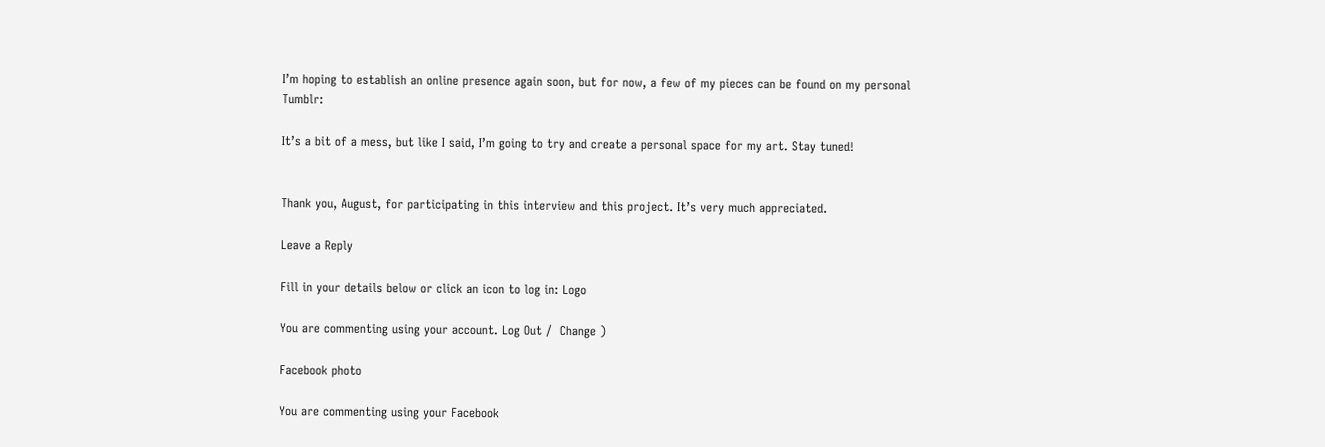I’m hoping to establish an online presence again soon, but for now, a few of my pieces can be found on my personal Tumblr:

It’s a bit of a mess, but like I said, I’m going to try and create a personal space for my art. Stay tuned!


Thank you, August, for participating in this interview and this project. It’s very much appreciated.

Leave a Reply

Fill in your details below or click an icon to log in: Logo

You are commenting using your account. Log Out /  Change )

Facebook photo

You are commenting using your Facebook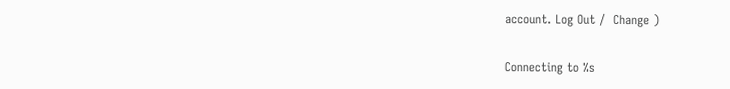account. Log Out /  Change )

Connecting to %s